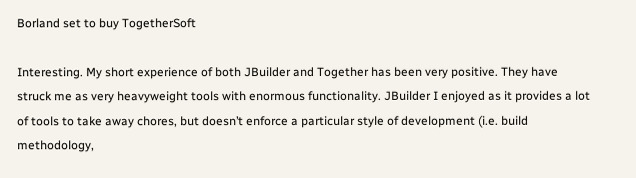Borland set to buy TogetherSoft

Interesting. My short experience of both JBuilder and Together has been very positive. They have struck me as very heavyweight tools with enormous functionality. JBuilder I enjoyed as it provides a lot of tools to take away chores, but doesn’t enforce a particular style of development (i.e. build methodology,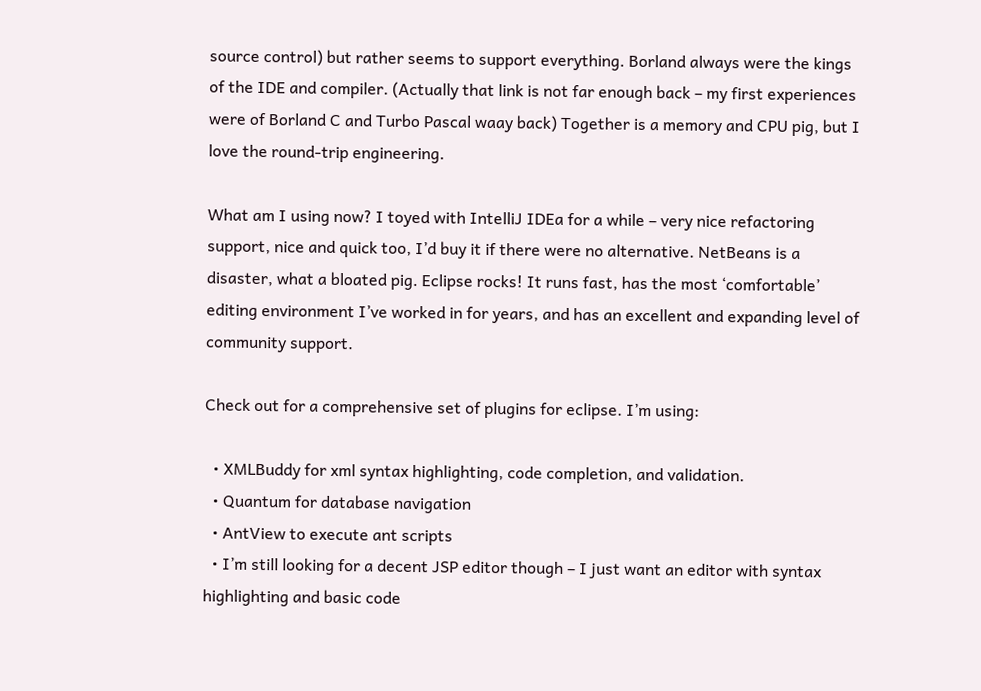source control) but rather seems to support everything. Borland always were the kings of the IDE and compiler. (Actually that link is not far enough back – my first experiences were of Borland C and Turbo Pascal waay back) Together is a memory and CPU pig, but I love the round-trip engineering.

What am I using now? I toyed with IntelliJ IDEa for a while – very nice refactoring support, nice and quick too, I’d buy it if there were no alternative. NetBeans is a disaster, what a bloated pig. Eclipse rocks! It runs fast, has the most ‘comfortable’ editing environment I’ve worked in for years, and has an excellent and expanding level of community support.

Check out for a comprehensive set of plugins for eclipse. I’m using:

  • XMLBuddy for xml syntax highlighting, code completion, and validation.
  • Quantum for database navigation
  • AntView to execute ant scripts
  • I’m still looking for a decent JSP editor though – I just want an editor with syntax highlighting and basic code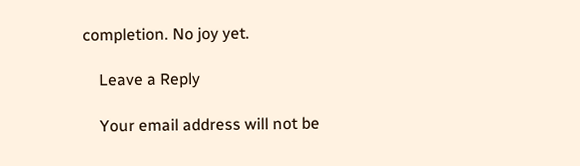completion. No joy yet.

    Leave a Reply

    Your email address will not be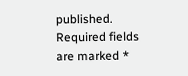published. Required fields are marked *